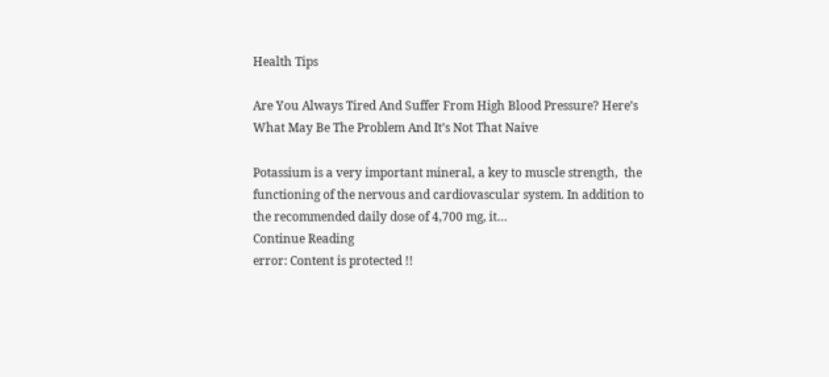Health Tips

Are You Always Tired And Suffer From High Blood Pressure? Here’s What May Be The Problem And It’s Not That Naive

Potassium is a very important mineral, a key to muscle strength,  the functioning of the nervous and cardiovascular system. In addition to the recommended daily dose of 4,700 mg, it…
Continue Reading
error: Content is protected !!